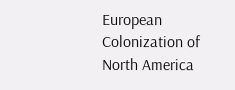European Colonization of North America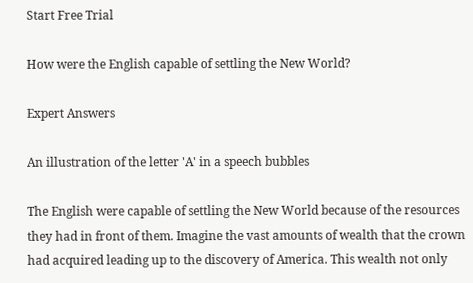Start Free Trial

How were the English capable of settling the New World?

Expert Answers

An illustration of the letter 'A' in a speech bubbles

The English were capable of settling the New World because of the resources they had in front of them. Imagine the vast amounts of wealth that the crown had acquired leading up to the discovery of America. This wealth not only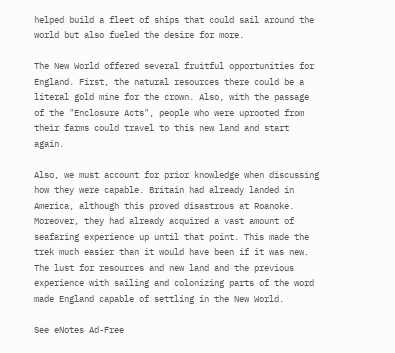helped build a fleet of ships that could sail around the world but also fueled the desire for more.

The New World offered several fruitful opportunities for England. First, the natural resources there could be a literal gold mine for the crown. Also, with the passage of the "Enclosure Acts", people who were uprooted from their farms could travel to this new land and start again.

Also, we must account for prior knowledge when discussing how they were capable. Britain had already landed in America, although this proved disastrous at Roanoke. Moreover, they had already acquired a vast amount of seafaring experience up until that point. This made the trek much easier than it would have been if it was new. The lust for resources and new land and the previous experience with sailing and colonizing parts of the word made England capable of settling in the New World.

See eNotes Ad-Free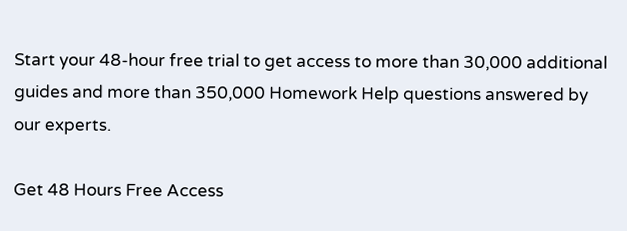Start your 48-hour free trial to get access to more than 30,000 additional guides and more than 350,000 Homework Help questions answered by our experts.

Get 48 Hours Free Access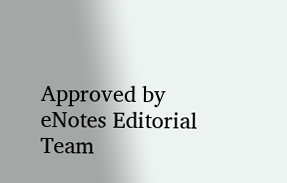Approved by eNotes Editorial Team